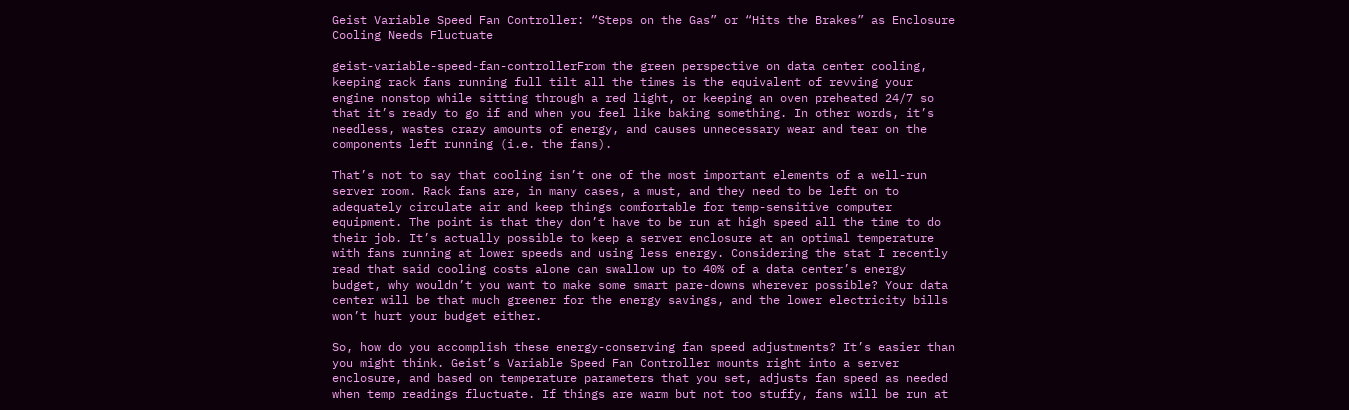Geist Variable Speed Fan Controller: “Steps on the Gas” or “Hits the Brakes” as Enclosure Cooling Needs Fluctuate

geist-variable-speed-fan-controllerFrom the green perspective on data center cooling, keeping rack fans running full tilt all the times is the equivalent of revving your engine nonstop while sitting through a red light, or keeping an oven preheated 24/7 so that it’s ready to go if and when you feel like baking something. In other words, it’s needless, wastes crazy amounts of energy, and causes unnecessary wear and tear on the components left running (i.e. the fans).

That’s not to say that cooling isn’t one of the most important elements of a well-run server room. Rack fans are, in many cases, a must, and they need to be left on to adequately circulate air and keep things comfortable for temp-sensitive computer equipment. The point is that they don’t have to be run at high speed all the time to do their job. It’s actually possible to keep a server enclosure at an optimal temperature with fans running at lower speeds and using less energy. Considering the stat I recently read that said cooling costs alone can swallow up to 40% of a data center’s energy budget, why wouldn’t you want to make some smart pare-downs wherever possible? Your data center will be that much greener for the energy savings, and the lower electricity bills won’t hurt your budget either.

So, how do you accomplish these energy-conserving fan speed adjustments? It’s easier than you might think. Geist’s Variable Speed Fan Controller mounts right into a server enclosure, and based on temperature parameters that you set, adjusts fan speed as needed when temp readings fluctuate. If things are warm but not too stuffy, fans will be run at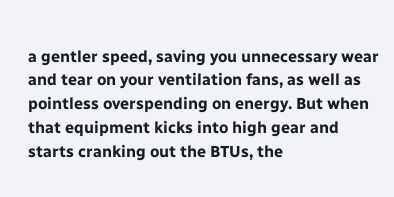a gentler speed, saving you unnecessary wear and tear on your ventilation fans, as well as pointless overspending on energy. But when that equipment kicks into high gear and starts cranking out the BTUs, the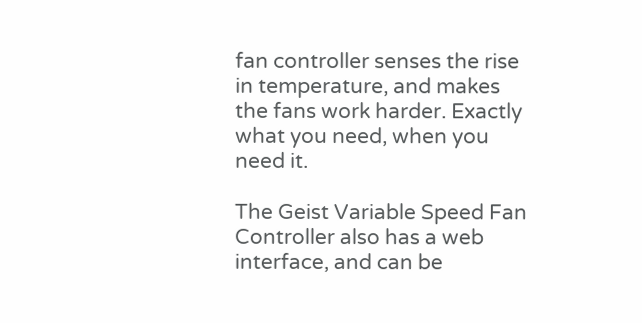fan controller senses the rise in temperature, and makes the fans work harder. Exactly what you need, when you need it.

The Geist Variable Speed Fan Controller also has a web interface, and can be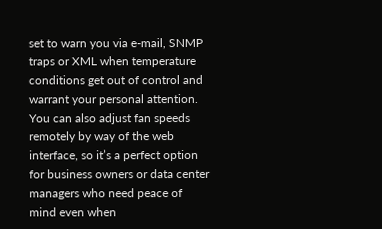set to warn you via e-mail, SNMP traps or XML when temperature conditions get out of control and warrant your personal attention. You can also adjust fan speeds remotely by way of the web interface, so it’s a perfect option for business owners or data center managers who need peace of mind even when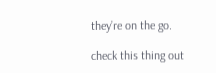they’re on the go.

check this thing out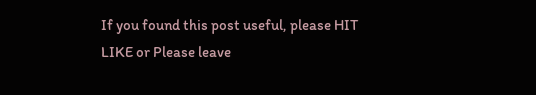If you found this post useful, please HIT LIKE or Please leave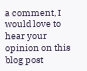a comment, I would love to hear your opinion on this blog post